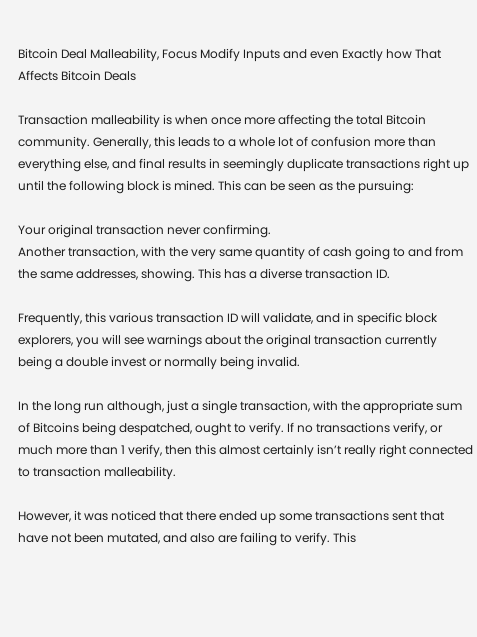Bitcoin Deal Malleability, Focus Modify Inputs and even Exactly how That Affects Bitcoin Deals

Transaction malleability is when once more affecting the total Bitcoin community. Generally, this leads to a whole lot of confusion more than everything else, and final results in seemingly duplicate transactions right up until the following block is mined. This can be seen as the pursuing:

Your original transaction never confirming.
Another transaction, with the very same quantity of cash going to and from the same addresses, showing. This has a diverse transaction ID.

Frequently, this various transaction ID will validate, and in specific block explorers, you will see warnings about the original transaction currently being a double invest or normally being invalid.

In the long run although, just a single transaction, with the appropriate sum of Bitcoins being despatched, ought to verify. If no transactions verify, or much more than 1 verify, then this almost certainly isn’t really right connected to transaction malleability.

However, it was noticed that there ended up some transactions sent that have not been mutated, and also are failing to verify. This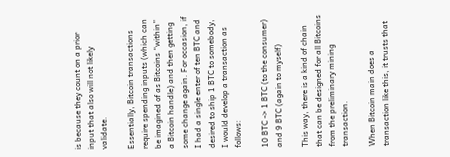is because they count on a prior input that also will not likely validate.

Essentially, Bitcoin transactions require spending inputs (which can be imagined of as Bitcoins “within” a Bitcoin handle) and then getting some change again. For occasion, if I had a single enter of ten BTC and desired to ship 1 BTC to somebody, I would develop a transaction as follows:

10 BTC -> 1 BTC (to the consumer) and 9 BTC (again to myself)

This way, there is a kind of chain that can be designed for all Bitcoins from the preliminary mining transaction.

When Bitcoin main does a transaction like this, it trusts that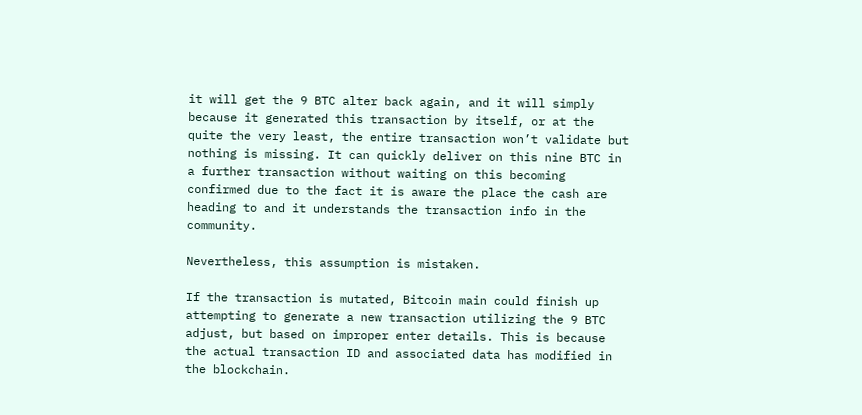it will get the 9 BTC alter back again, and it will simply because it generated this transaction by itself, or at the quite the very least, the entire transaction won’t validate but nothing is missing. It can quickly deliver on this nine BTC in a further transaction without waiting on this becoming confirmed due to the fact it is aware the place the cash are heading to and it understands the transaction info in the community.

Nevertheless, this assumption is mistaken.

If the transaction is mutated, Bitcoin main could finish up attempting to generate a new transaction utilizing the 9 BTC adjust, but based on improper enter details. This is because the actual transaction ID and associated data has modified in the blockchain.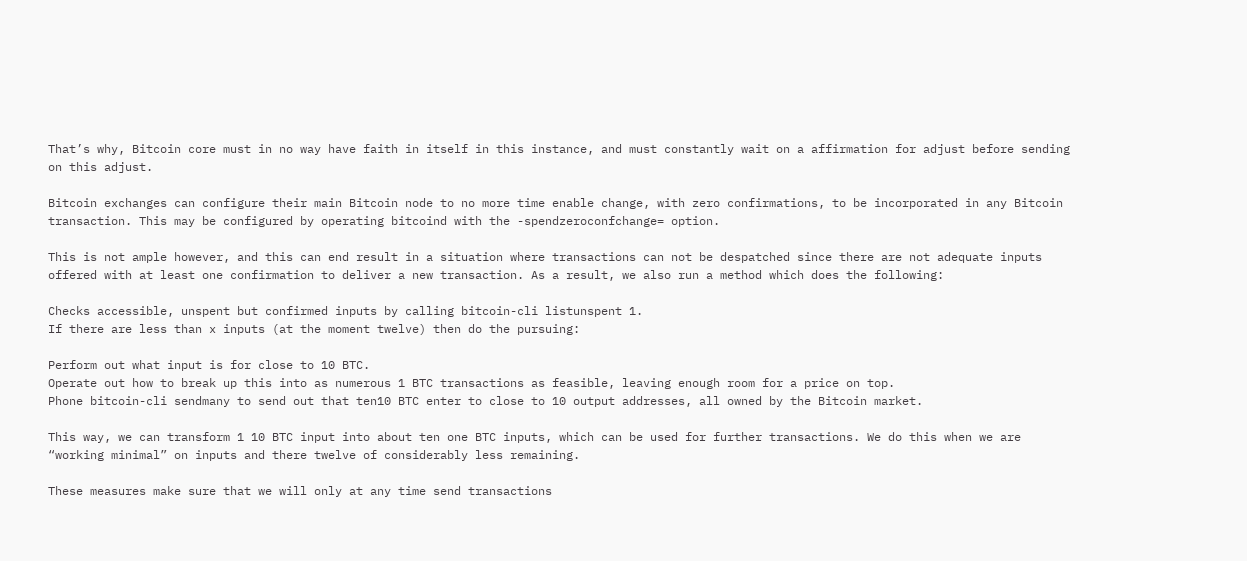That’s why, Bitcoin core must in no way have faith in itself in this instance, and must constantly wait on a affirmation for adjust before sending on this adjust.

Bitcoin exchanges can configure their main Bitcoin node to no more time enable change, with zero confirmations, to be incorporated in any Bitcoin transaction. This may be configured by operating bitcoind with the -spendzeroconfchange= option.

This is not ample however, and this can end result in a situation where transactions can not be despatched since there are not adequate inputs offered with at least one confirmation to deliver a new transaction. As a result, we also run a method which does the following:

Checks accessible, unspent but confirmed inputs by calling bitcoin-cli listunspent 1.
If there are less than x inputs (at the moment twelve) then do the pursuing:

Perform out what input is for close to 10 BTC.
Operate out how to break up this into as numerous 1 BTC transactions as feasible, leaving enough room for a price on top.
Phone bitcoin-cli sendmany to send out that ten10 BTC enter to close to 10 output addresses, all owned by the Bitcoin market.

This way, we can transform 1 10 BTC input into about ten one BTC inputs, which can be used for further transactions. We do this when we are “working minimal” on inputs and there twelve of considerably less remaining.

These measures make sure that we will only at any time send transactions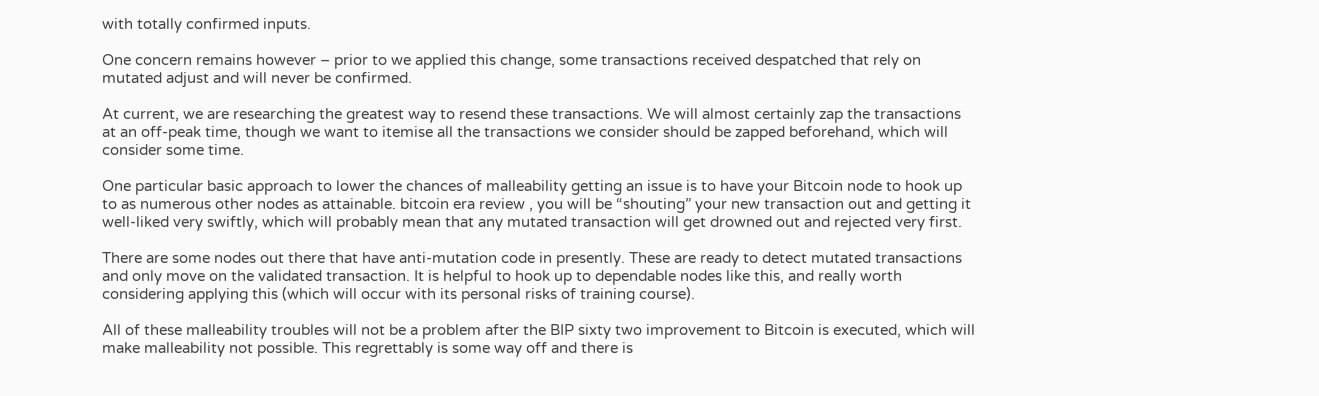with totally confirmed inputs.

One concern remains however – prior to we applied this change, some transactions received despatched that rely on mutated adjust and will never be confirmed.

At current, we are researching the greatest way to resend these transactions. We will almost certainly zap the transactions at an off-peak time, though we want to itemise all the transactions we consider should be zapped beforehand, which will consider some time.

One particular basic approach to lower the chances of malleability getting an issue is to have your Bitcoin node to hook up to as numerous other nodes as attainable. bitcoin era review , you will be “shouting” your new transaction out and getting it well-liked very swiftly, which will probably mean that any mutated transaction will get drowned out and rejected very first.

There are some nodes out there that have anti-mutation code in presently. These are ready to detect mutated transactions and only move on the validated transaction. It is helpful to hook up to dependable nodes like this, and really worth considering applying this (which will occur with its personal risks of training course).

All of these malleability troubles will not be a problem after the BIP sixty two improvement to Bitcoin is executed, which will make malleability not possible. This regrettably is some way off and there is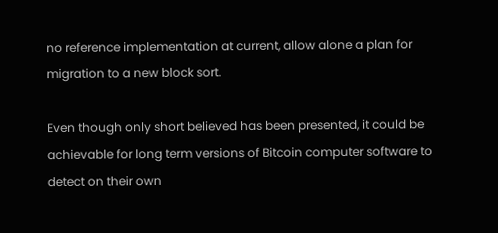no reference implementation at current, allow alone a plan for migration to a new block sort.

Even though only short believed has been presented, it could be achievable for long term versions of Bitcoin computer software to detect on their own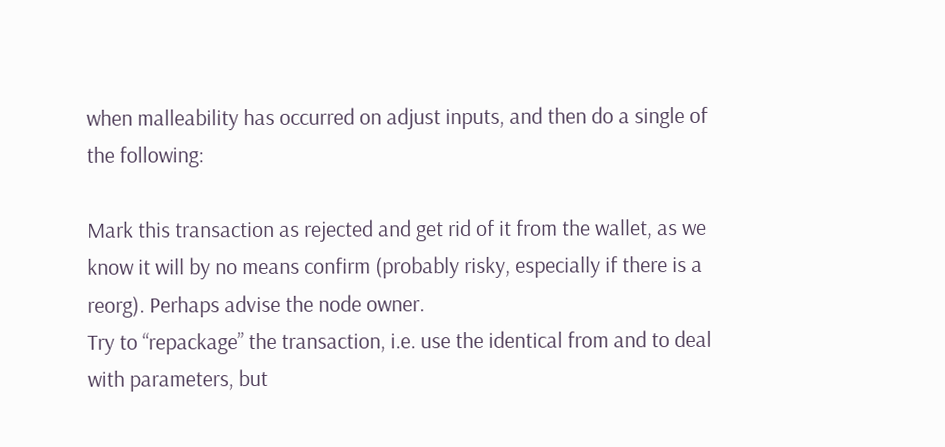when malleability has occurred on adjust inputs, and then do a single of the following:

Mark this transaction as rejected and get rid of it from the wallet, as we know it will by no means confirm (probably risky, especially if there is a reorg). Perhaps advise the node owner.
Try to “repackage” the transaction, i.e. use the identical from and to deal with parameters, but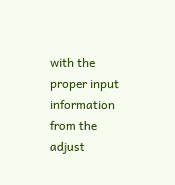with the proper input information from the adjust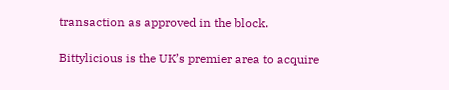transaction as approved in the block.

Bittylicious is the UK’s premier area to acquire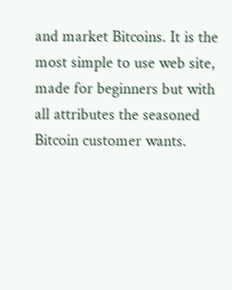and market Bitcoins. It is the most simple to use web site, made for beginners but with all attributes the seasoned Bitcoin customer wants.